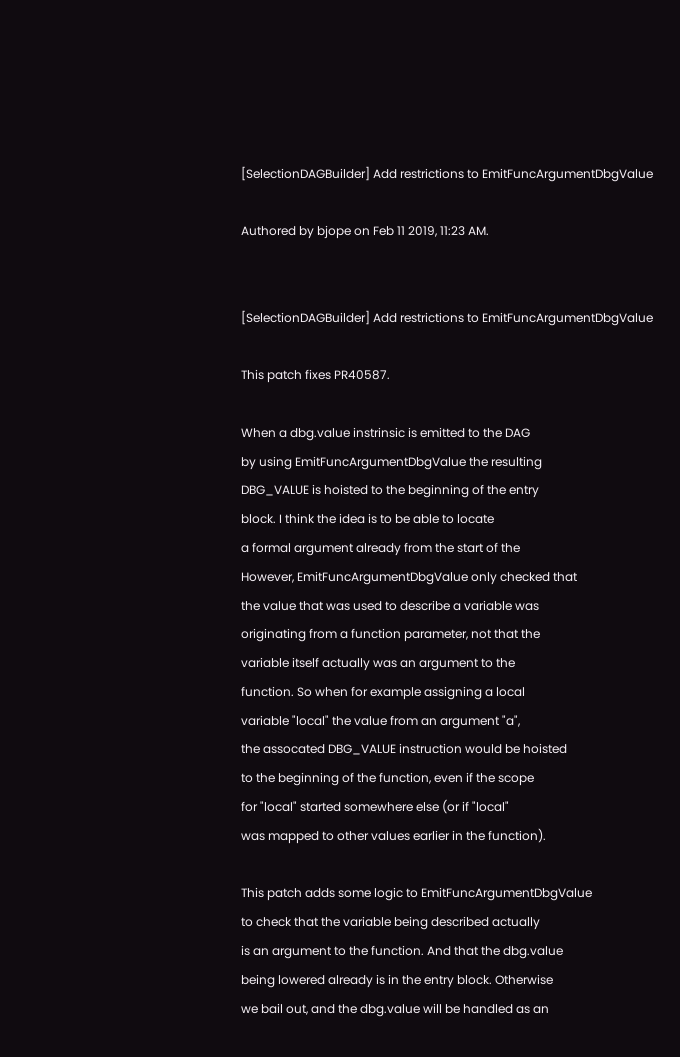[SelectionDAGBuilder] Add restrictions to EmitFuncArgumentDbgValue

Authored by bjope on Feb 11 2019, 11:23 AM.


[SelectionDAGBuilder] Add restrictions to EmitFuncArgumentDbgValue

This patch fixes PR40587.

When a dbg.value instrinsic is emitted to the DAG
by using EmitFuncArgumentDbgValue the resulting
DBG_VALUE is hoisted to the beginning of the entry
block. I think the idea is to be able to locate
a formal argument already from the start of the
However, EmitFuncArgumentDbgValue only checked that
the value that was used to describe a variable was
originating from a function parameter, not that the
variable itself actually was an argument to the
function. So when for example assigning a local
variable "local" the value from an argument "a",
the assocated DBG_VALUE instruction would be hoisted
to the beginning of the function, even if the scope
for "local" started somewhere else (or if "local"
was mapped to other values earlier in the function).

This patch adds some logic to EmitFuncArgumentDbgValue
to check that the variable being described actually
is an argument to the function. And that the dbg.value
being lowered already is in the entry block. Otherwise
we bail out, and the dbg.value will be handled as an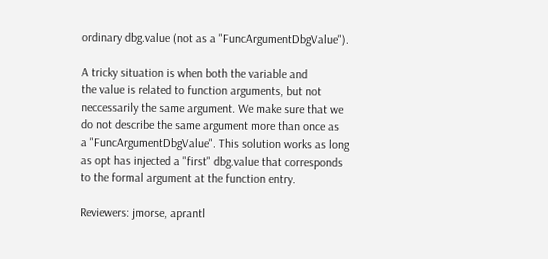ordinary dbg.value (not as a "FuncArgumentDbgValue").

A tricky situation is when both the variable and
the value is related to function arguments, but not
neccessarily the same argument. We make sure that we
do not describe the same argument more than once as
a "FuncArgumentDbgValue". This solution works as long
as opt has injected a "first" dbg.value that corresponds
to the formal argument at the function entry.

Reviewers: jmorse, aprantl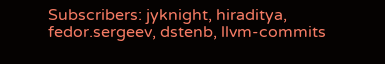Subscribers: jyknight, hiraditya, fedor.sergeev, dstenb, llvm-commits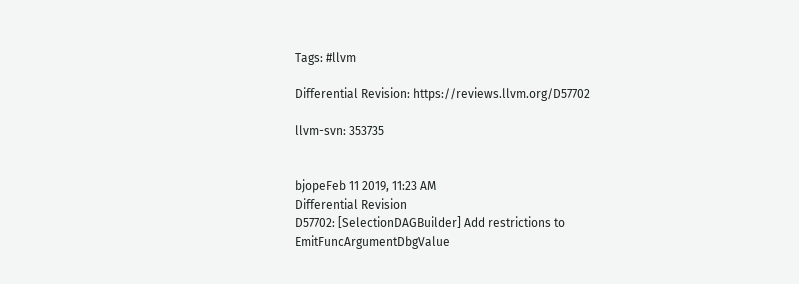Tags: #llvm

Differential Revision: https://reviews.llvm.org/D57702

llvm-svn: 353735


bjopeFeb 11 2019, 11:23 AM
Differential Revision
D57702: [SelectionDAGBuilder] Add restrictions to EmitFuncArgumentDbgValue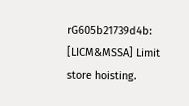rG605b21739d4b: [LICM&MSSA] Limit store hoisting.